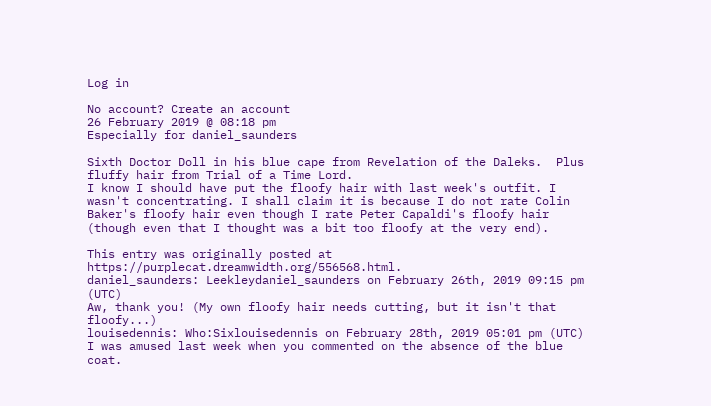Log in

No account? Create an account
26 February 2019 @ 08:18 pm
Especially for daniel_saunders

Sixth Doctor Doll in his blue cape from Revelation of the Daleks.  Plus fluffy hair from Trial of a Time Lord.
I know I should have put the floofy hair with last week's outfit. I wasn't concentrating. I shall claim it is because I do not rate Colin Baker's floofy hair even though I rate Peter Capaldi's floofy hair (though even that I thought was a bit too floofy at the very end).

This entry was originally posted at https://purplecat.dreamwidth.org/556568.html.
daniel_saunders: Leekleydaniel_saunders on February 26th, 2019 09:15 pm (UTC)
Aw, thank you! (My own floofy hair needs cutting, but it isn't that floofy...)
louisedennis: Who:Sixlouisedennis on February 28th, 2019 05:01 pm (UTC)
I was amused last week when you commented on the absence of the blue coat.